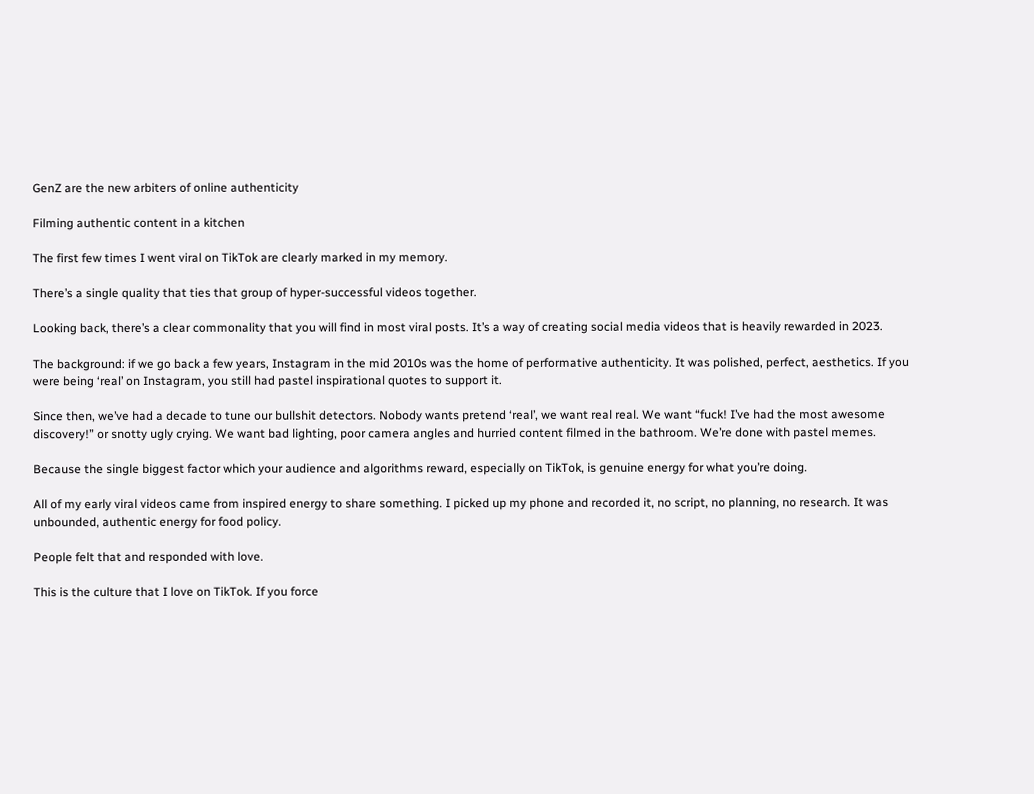GenZ are the new arbiters of online authenticity

Filming authentic content in a kitchen

The first few times I went viral on TikTok are clearly marked in my memory.

There’s a single quality that ties that group of hyper-successful videos together.

Looking back, there’s a clear commonality that you will find in most viral posts. It’s a way of creating social media videos that is heavily rewarded in 2023.

The background: if we go back a few years, Instagram in the mid 2010s was the home of performative authenticity. It was polished, perfect, aesthetics. If you were being ‘real’ on Instagram, you still had pastel inspirational quotes to support it.

Since then, we’ve had a decade to tune our bullshit detectors. Nobody wants pretend ‘real’, we want real real. We want “fuck! I’ve had the most awesome discovery!” or snotty ugly crying. We want bad lighting, poor camera angles and hurried content filmed in the bathroom. We’re done with pastel memes.

Because the single biggest factor which your audience and algorithms reward, especially on TikTok, is genuine energy for what you’re doing.

All of my early viral videos came from inspired energy to share something. I picked up my phone and recorded it, no script, no planning, no research. It was unbounded, authentic energy for food policy.

People felt that and responded with love.

This is the culture that I love on TikTok. If you force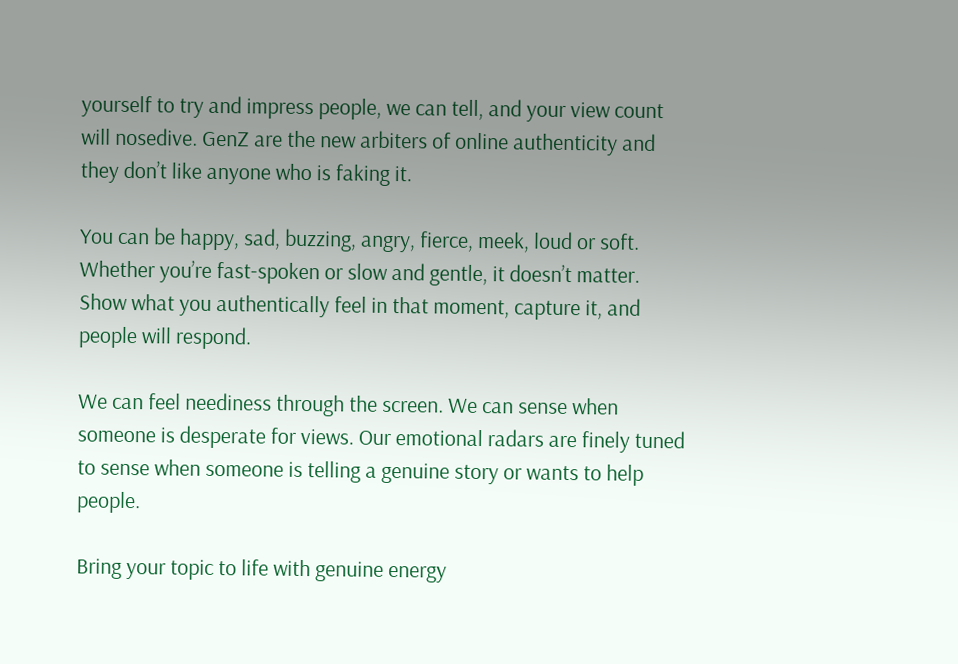yourself to try and impress people, we can tell, and your view count will nosedive. GenZ are the new arbiters of online authenticity and they don’t like anyone who is faking it.

You can be happy, sad, buzzing, angry, fierce, meek, loud or soft. Whether you’re fast-spoken or slow and gentle, it doesn’t matter. Show what you authentically feel in that moment, capture it, and people will respond.

We can feel neediness through the screen. We can sense when someone is desperate for views. Our emotional radars are finely tuned to sense when someone is telling a genuine story or wants to help people.

Bring your topic to life with genuine energy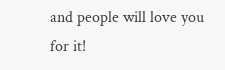and people will love you for it!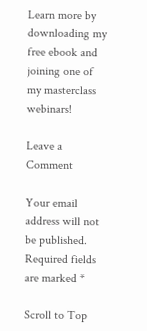Learn more by downloading my free ebook and joining one of my masterclass webinars!

Leave a Comment

Your email address will not be published. Required fields are marked *

Scroll to Top